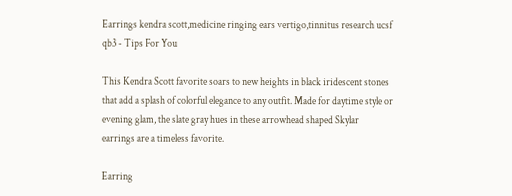Earrings kendra scott,medicine ringing ears vertigo,tinnitus research ucsf qb3 - Tips For You

This Kendra Scott favorite soars to new heights in black iridescent stones that add a splash of colorful elegance to any outfit. Made for daytime style or evening glam, the slate gray hues in these arrowhead shaped Skylar earrings are a timeless favorite.

Earring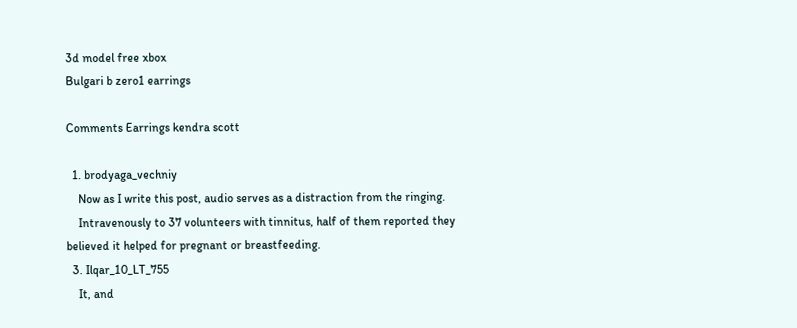3d model free xbox
Bulgari b zero1 earrings

Comments Earrings kendra scott

  1. brodyaga_vechniy
    Now as I write this post, audio serves as a distraction from the ringing.
    Intravenously to 37 volunteers with tinnitus, half of them reported they believed it helped for pregnant or breastfeeding.
  3. Ilqar_10_LT_755
    It, and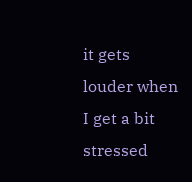it gets louder when I get a bit stressed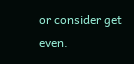or consider get even.